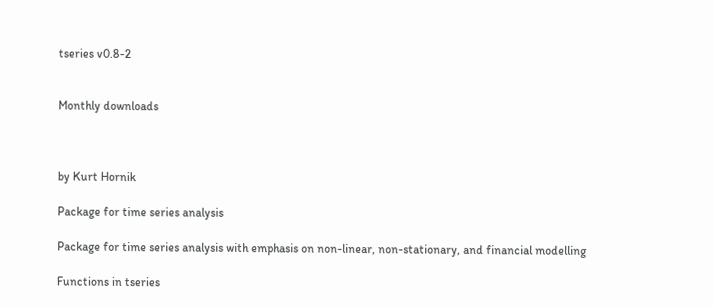tseries v0.8-2


Monthly downloads



by Kurt Hornik

Package for time series analysis

Package for time series analysis with emphasis on non-linear, non-stationary, and financial modelling

Functions in tseries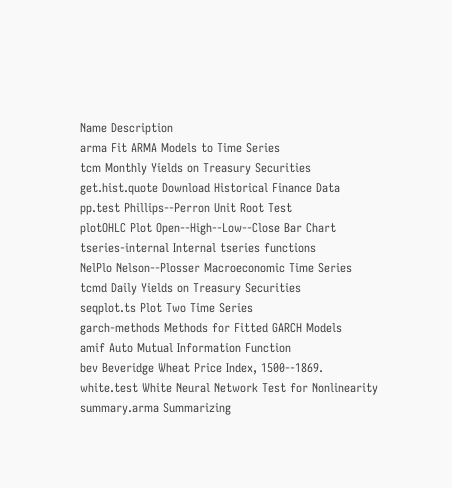Name Description
arma Fit ARMA Models to Time Series
tcm Monthly Yields on Treasury Securities
get.hist.quote Download Historical Finance Data
pp.test Phillips--Perron Unit Root Test
plotOHLC Plot Open--High--Low--Close Bar Chart
tseries-internal Internal tseries functions
NelPlo Nelson--Plosser Macroeconomic Time Series
tcmd Daily Yields on Treasury Securities
seqplot.ts Plot Two Time Series
garch-methods Methods for Fitted GARCH Models
amif Auto Mutual Information Function
bev Beveridge Wheat Price Index, 1500--1869.
white.test White Neural Network Test for Nonlinearity
summary.arma Summarizing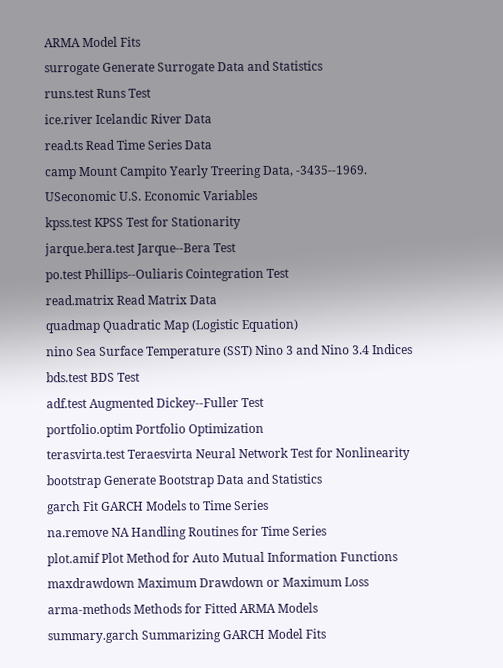ARMA Model Fits
surrogate Generate Surrogate Data and Statistics
runs.test Runs Test
ice.river Icelandic River Data
read.ts Read Time Series Data
camp Mount Campito Yearly Treering Data, -3435--1969.
USeconomic U.S. Economic Variables
kpss.test KPSS Test for Stationarity
jarque.bera.test Jarque--Bera Test
po.test Phillips--Ouliaris Cointegration Test
read.matrix Read Matrix Data
quadmap Quadratic Map (Logistic Equation)
nino Sea Surface Temperature (SST) Nino 3 and Nino 3.4 Indices
bds.test BDS Test
adf.test Augmented Dickey--Fuller Test
portfolio.optim Portfolio Optimization
terasvirta.test Teraesvirta Neural Network Test for Nonlinearity
bootstrap Generate Bootstrap Data and Statistics
garch Fit GARCH Models to Time Series
na.remove NA Handling Routines for Time Series
plot.amif Plot Method for Auto Mutual Information Functions
maxdrawdown Maximum Drawdown or Maximum Loss
arma-methods Methods for Fitted ARMA Models
summary.garch Summarizing GARCH Model Fits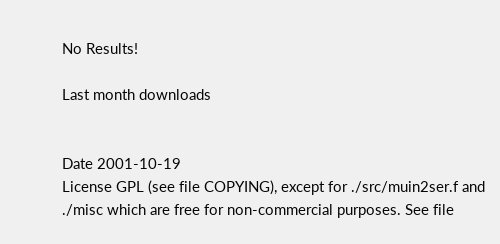No Results!

Last month downloads


Date 2001-10-19
License GPL (see file COPYING), except for ./src/muin2ser.f and ./misc which are free for non-commercial purposes. See file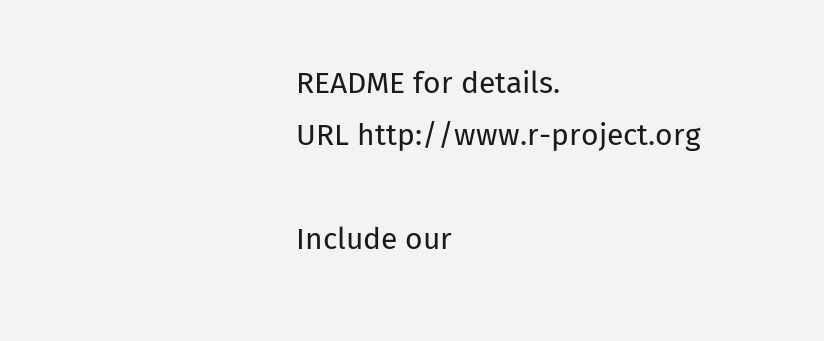README for details.
URL http://www.r-project.org

Include our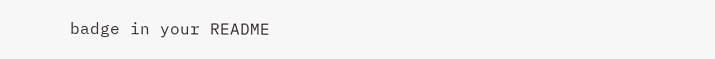badge in your README